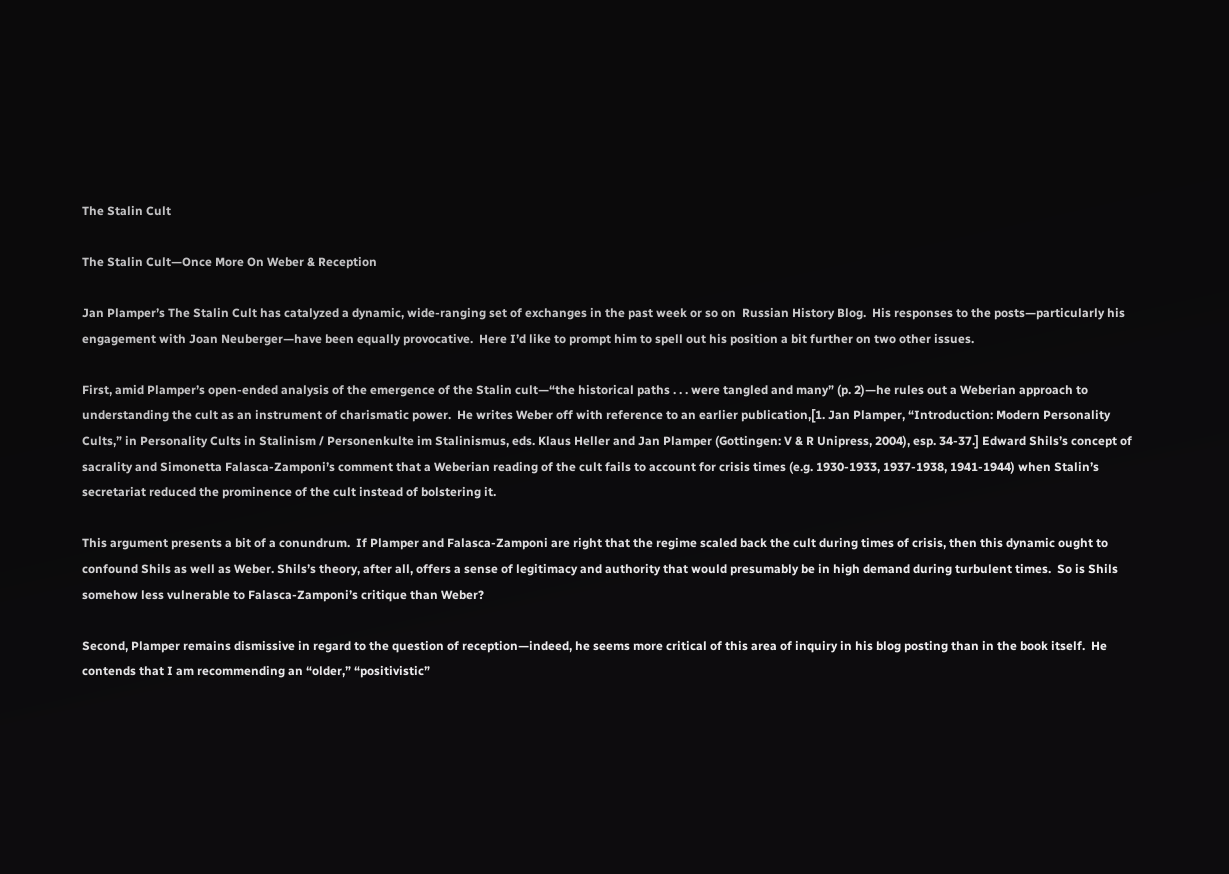The Stalin Cult

The Stalin Cult—Once More On Weber & Reception

Jan Plamper’s The Stalin Cult has catalyzed a dynamic, wide-ranging set of exchanges in the past week or so on  Russian History Blog.  His responses to the posts—particularly his engagement with Joan Neuberger—have been equally provocative.  Here I’d like to prompt him to spell out his position a bit further on two other issues.

First, amid Plamper’s open-ended analysis of the emergence of the Stalin cult—“the historical paths . . . were tangled and many” (p. 2)—he rules out a Weberian approach to understanding the cult as an instrument of charismatic power.  He writes Weber off with reference to an earlier publication,[1. Jan Plamper, “Introduction: Modern Personality Cults,” in Personality Cults in Stalinism / Personenkulte im Stalinismus, eds. Klaus Heller and Jan Plamper (Gottingen: V & R Unipress, 2004), esp. 34-37.] Edward Shils’s concept of sacrality and Simonetta Falasca-Zamponi’s comment that a Weberian reading of the cult fails to account for crisis times (e.g. 1930-1933, 1937-1938, 1941-1944) when Stalin’s secretariat reduced the prominence of the cult instead of bolstering it.

This argument presents a bit of a conundrum.  If Plamper and Falasca-Zamponi are right that the regime scaled back the cult during times of crisis, then this dynamic ought to confound Shils as well as Weber. Shils’s theory, after all, offers a sense of legitimacy and authority that would presumably be in high demand during turbulent times.  So is Shils somehow less vulnerable to Falasca-Zamponi’s critique than Weber?

Second, Plamper remains dismissive in regard to the question of reception—indeed, he seems more critical of this area of inquiry in his blog posting than in the book itself.  He contends that I am recommending an “older,” “positivistic”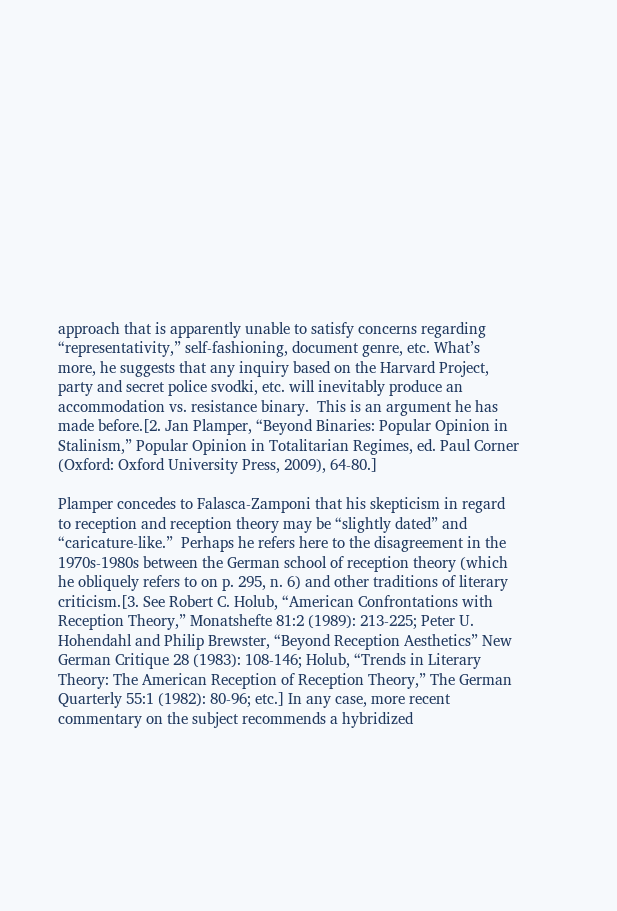approach that is apparently unable to satisfy concerns regarding “representativity,” self-fashioning, document genre, etc. What’s more, he suggests that any inquiry based on the Harvard Project, party and secret police svodki, etc. will inevitably produce an accommodation vs. resistance binary.  This is an argument he has made before.[2. Jan Plamper, “Beyond Binaries: Popular Opinion in Stalinism,” Popular Opinion in Totalitarian Regimes, ed. Paul Corner (Oxford: Oxford University Press, 2009), 64-80.]

Plamper concedes to Falasca-Zamponi that his skepticism in regard to reception and reception theory may be “slightly dated” and “caricature-like.”  Perhaps he refers here to the disagreement in the 1970s-1980s between the German school of reception theory (which he obliquely refers to on p. 295, n. 6) and other traditions of literary criticism.[3. See Robert C. Holub, “American Confrontations with Reception Theory,” Monatshefte 81:2 (1989): 213-225; Peter U. Hohendahl and Philip Brewster, “Beyond Reception Aesthetics” New German Critique 28 (1983): 108-146; Holub, “Trends in Literary Theory: The American Reception of Reception Theory,” The German Quarterly 55:1 (1982): 80-96; etc.] In any case, more recent commentary on the subject recommends a hybridized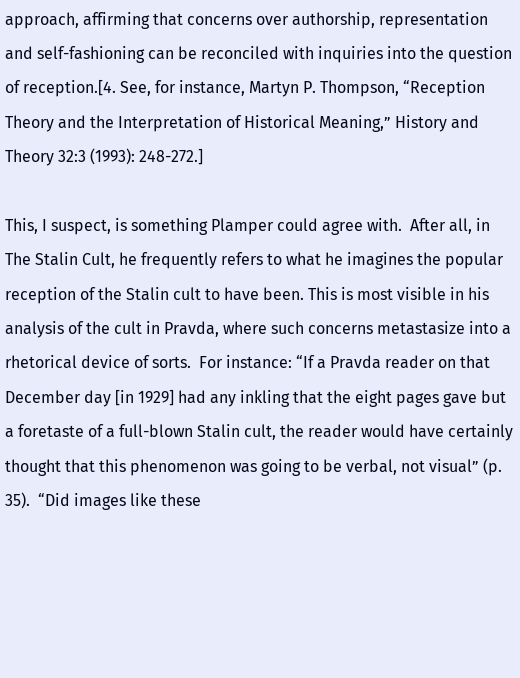approach, affirming that concerns over authorship, representation and self-fashioning can be reconciled with inquiries into the question of reception.[4. See, for instance, Martyn P. Thompson, “Reception Theory and the Interpretation of Historical Meaning,” History and Theory 32:3 (1993): 248-272.]

This, I suspect, is something Plamper could agree with.  After all, in The Stalin Cult, he frequently refers to what he imagines the popular reception of the Stalin cult to have been. This is most visible in his analysis of the cult in Pravda, where such concerns metastasize into a rhetorical device of sorts.  For instance: “If a Pravda reader on that December day [in 1929] had any inkling that the eight pages gave but a foretaste of a full-blown Stalin cult, the reader would have certainly thought that this phenomenon was going to be verbal, not visual” (p. 35).  “Did images like these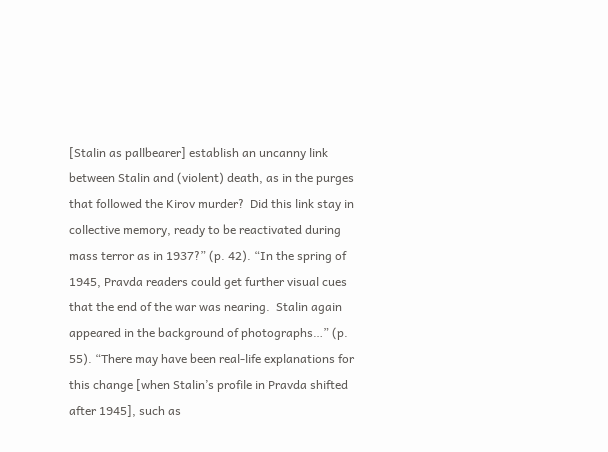[Stalin as pallbearer] establish an uncanny link between Stalin and (violent) death, as in the purges that followed the Kirov murder?  Did this link stay in collective memory, ready to be reactivated during mass terror as in 1937?” (p. 42). “In the spring of 1945, Pravda readers could get further visual cues that the end of the war was nearing.  Stalin again appeared in the background of photographs…” (p. 55). “There may have been real-life explanations for this change [when Stalin’s profile in Pravda shifted after 1945], such as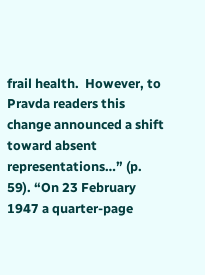frail health.  However, to Pravda readers this change announced a shift toward absent representations…” (p. 59). “On 23 February 1947 a quarter-page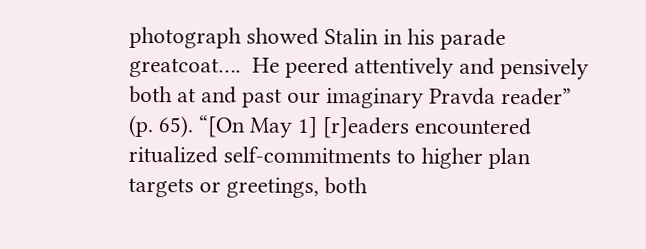photograph showed Stalin in his parade greatcoat….  He peered attentively and pensively both at and past our imaginary Pravda reader” (p. 65). “[On May 1] [r]eaders encountered ritualized self-commitments to higher plan targets or greetings, both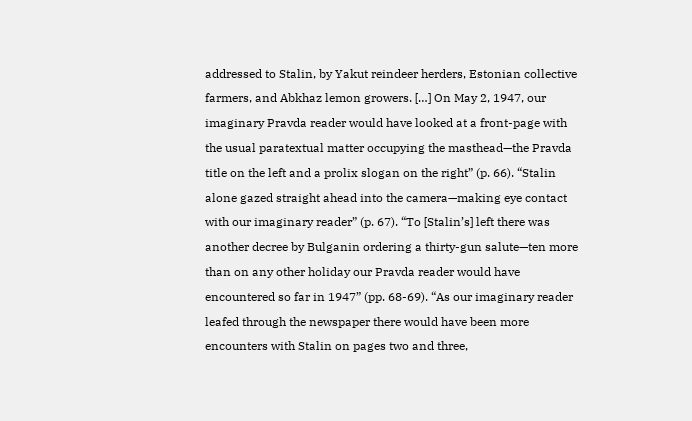addressed to Stalin, by Yakut reindeer herders, Estonian collective farmers, and Abkhaz lemon growers. […] On May 2, 1947, our imaginary Pravda reader would have looked at a front-page with the usual paratextual matter occupying the masthead—the Pravda title on the left and a prolix slogan on the right” (p. 66). “Stalin alone gazed straight ahead into the camera—making eye contact with our imaginary reader” (p. 67). “To [Stalin’s] left there was another decree by Bulganin ordering a thirty-gun salute—ten more than on any other holiday our Pravda reader would have encountered so far in 1947” (pp. 68-69). “As our imaginary reader leafed through the newspaper there would have been more encounters with Stalin on pages two and three,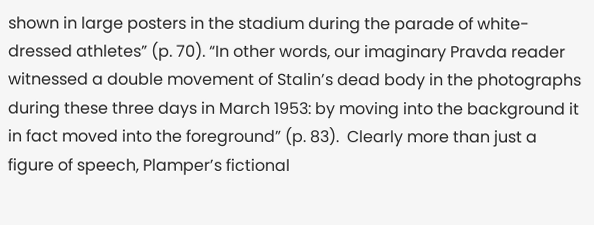shown in large posters in the stadium during the parade of white-dressed athletes” (p. 70). “In other words, our imaginary Pravda reader witnessed a double movement of Stalin’s dead body in the photographs during these three days in March 1953: by moving into the background it in fact moved into the foreground” (p. 83).  Clearly more than just a figure of speech, Plamper’s fictional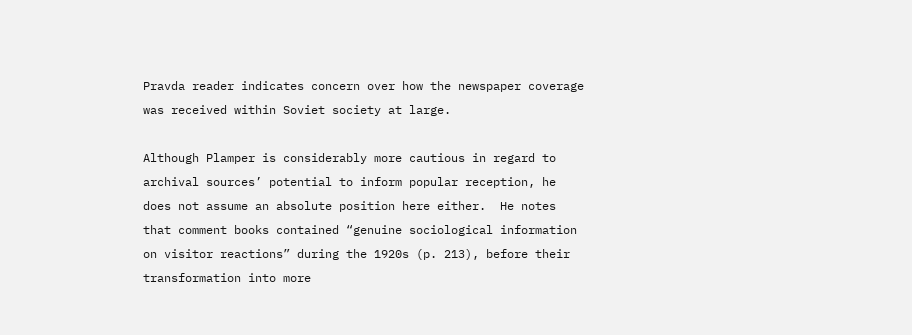Pravda reader indicates concern over how the newspaper coverage was received within Soviet society at large.

Although Plamper is considerably more cautious in regard to archival sources’ potential to inform popular reception, he does not assume an absolute position here either.  He notes that comment books contained “genuine sociological information on visitor reactions” during the 1920s (p. 213), before their transformation into more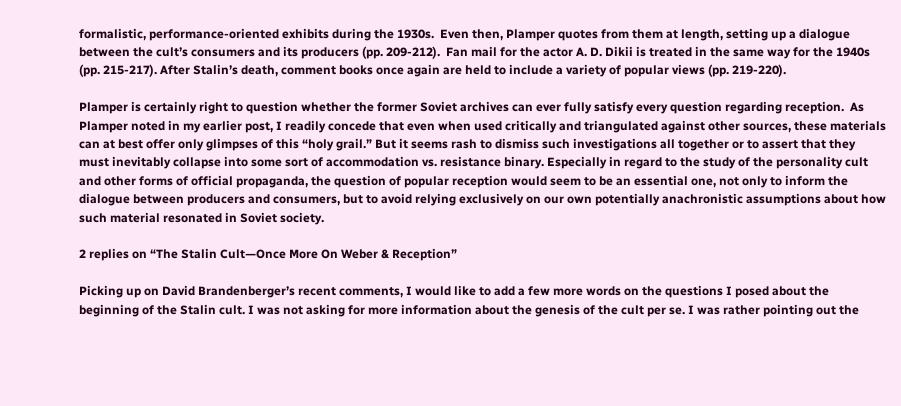formalistic, performance-oriented exhibits during the 1930s.  Even then, Plamper quotes from them at length, setting up a dialogue between the cult’s consumers and its producers (pp. 209-212).  Fan mail for the actor A. D. Dikii is treated in the same way for the 1940s (pp. 215-217). After Stalin’s death, comment books once again are held to include a variety of popular views (pp. 219-220).

Plamper is certainly right to question whether the former Soviet archives can ever fully satisfy every question regarding reception.  As Plamper noted in my earlier post, I readily concede that even when used critically and triangulated against other sources, these materials can at best offer only glimpses of this “holy grail.” But it seems rash to dismiss such investigations all together or to assert that they must inevitably collapse into some sort of accommodation vs. resistance binary. Especially in regard to the study of the personality cult and other forms of official propaganda, the question of popular reception would seem to be an essential one, not only to inform the dialogue between producers and consumers, but to avoid relying exclusively on our own potentially anachronistic assumptions about how such material resonated in Soviet society.

2 replies on “The Stalin Cult—Once More On Weber & Reception”

Picking up on David Brandenberger’s recent comments, I would like to add a few more words on the questions I posed about the beginning of the Stalin cult. I was not asking for more information about the genesis of the cult per se. I was rather pointing out the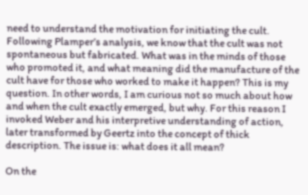need to understand the motivation for initiating the cult. Following Plamper’s analysis, we know that the cult was not spontaneous but fabricated. What was in the minds of those who promoted it, and what meaning did the manufacture of the cult have for those who worked to make it happen? This is my question. In other words, I am curious not so much about how and when the cult exactly emerged, but why. For this reason I invoked Weber and his interpretive understanding of action, later transformed by Geertz into the concept of thick description. The issue is: what does it all mean?

On the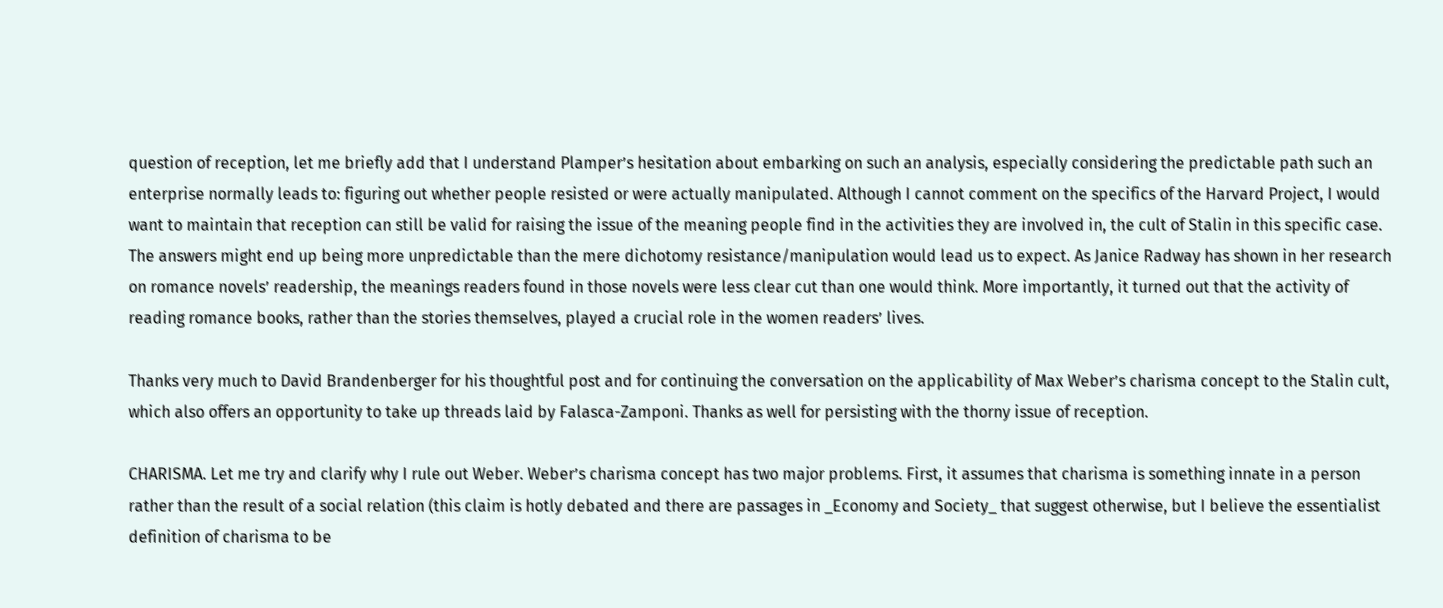question of reception, let me briefly add that I understand Plamper’s hesitation about embarking on such an analysis, especially considering the predictable path such an enterprise normally leads to: figuring out whether people resisted or were actually manipulated. Although I cannot comment on the specifics of the Harvard Project, I would want to maintain that reception can still be valid for raising the issue of the meaning people find in the activities they are involved in, the cult of Stalin in this specific case. The answers might end up being more unpredictable than the mere dichotomy resistance/manipulation would lead us to expect. As Janice Radway has shown in her research on romance novels’ readership, the meanings readers found in those novels were less clear cut than one would think. More importantly, it turned out that the activity of reading romance books, rather than the stories themselves, played a crucial role in the women readers’ lives.

Thanks very much to David Brandenberger for his thoughtful post and for continuing the conversation on the applicability of Max Weber’s charisma concept to the Stalin cult, which also offers an opportunity to take up threads laid by Falasca-Zamponi. Thanks as well for persisting with the thorny issue of reception.

CHARISMA. Let me try and clarify why I rule out Weber. Weber’s charisma concept has two major problems. First, it assumes that charisma is something innate in a person rather than the result of a social relation (this claim is hotly debated and there are passages in _Economy and Society_ that suggest otherwise, but I believe the essentialist definition of charisma to be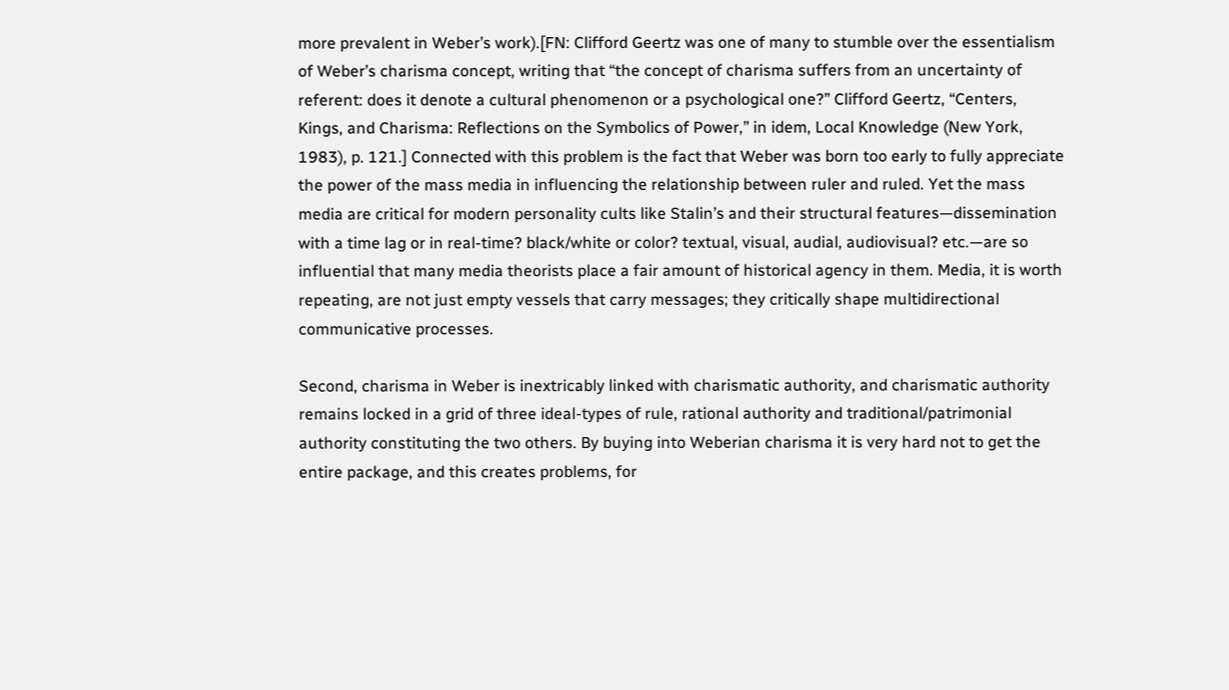more prevalent in Weber’s work).[FN: Clifford Geertz was one of many to stumble over the essentialism of Weber’s charisma concept, writing that “the concept of charisma suffers from an uncertainty of referent: does it denote a cultural phenomenon or a psychological one?” Clifford Geertz, “Centers, Kings, and Charisma: Reflections on the Symbolics of Power,” in idem, Local Knowledge (New York, 1983), p. 121.] Connected with this problem is the fact that Weber was born too early to fully appreciate the power of the mass media in influencing the relationship between ruler and ruled. Yet the mass media are critical for modern personality cults like Stalin’s and their structural features—dissemination with a time lag or in real-time? black/white or color? textual, visual, audial, audiovisual? etc.—are so influential that many media theorists place a fair amount of historical agency in them. Media, it is worth repeating, are not just empty vessels that carry messages; they critically shape multidirectional communicative processes.

Second, charisma in Weber is inextricably linked with charismatic authority, and charismatic authority remains locked in a grid of three ideal-types of rule, rational authority and traditional/patrimonial authority constituting the two others. By buying into Weberian charisma it is very hard not to get the entire package, and this creates problems, for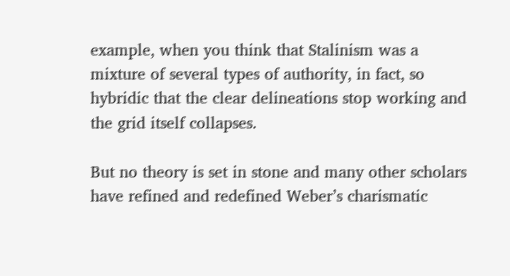example, when you think that Stalinism was a mixture of several types of authority, in fact, so hybridic that the clear delineations stop working and the grid itself collapses.

But no theory is set in stone and many other scholars have refined and redefined Weber’s charismatic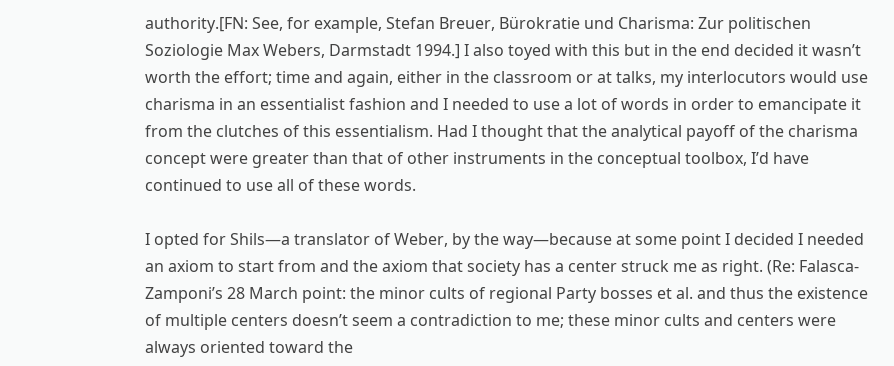authority.[FN: See, for example, Stefan Breuer, Bürokratie und Charisma: Zur politischen Soziologie Max Webers, Darmstadt 1994.] I also toyed with this but in the end decided it wasn’t worth the effort; time and again, either in the classroom or at talks, my interlocutors would use charisma in an essentialist fashion and I needed to use a lot of words in order to emancipate it from the clutches of this essentialism. Had I thought that the analytical payoff of the charisma concept were greater than that of other instruments in the conceptual toolbox, I’d have continued to use all of these words.

I opted for Shils—a translator of Weber, by the way—because at some point I decided I needed an axiom to start from and the axiom that society has a center struck me as right. (Re: Falasca-Zamponi’s 28 March point: the minor cults of regional Party bosses et al. and thus the existence of multiple centers doesn’t seem a contradiction to me; these minor cults and centers were always oriented toward the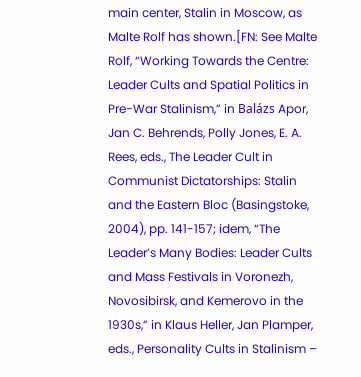main center, Stalin in Moscow, as Malte Rolf has shown.[FN: See Malte Rolf, “Working Towards the Centre: Leader Cults and Spatial Politics in Pre-War Stalinism,” in Balázs Apor, Jan C. Behrends, Polly Jones, E. A. Rees, eds., The Leader Cult in Communist Dictatorships: Stalin and the Eastern Bloc (Basingstoke, 2004), pp. 141-157; idem, “The Leader’s Many Bodies: Leader Cults and Mass Festivals in Voronezh, Novosibirsk, and Kemerovo in the 1930s,” in Klaus Heller, Jan Plamper, eds., Personality Cults in Stalinism –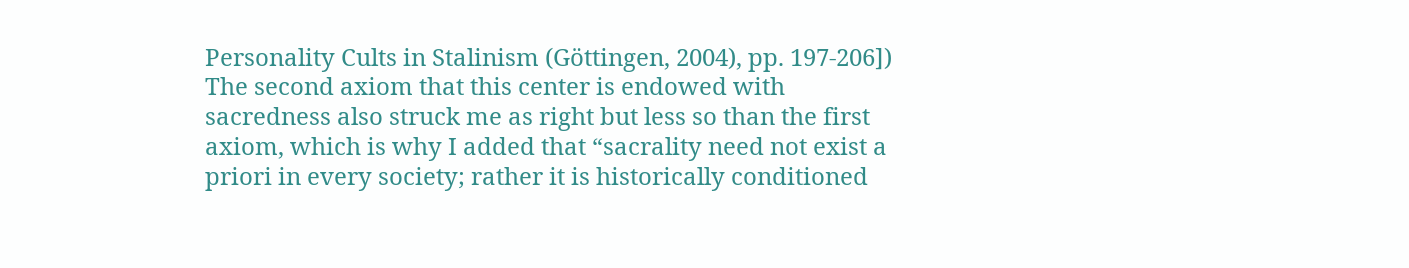Personality Cults in Stalinism (Göttingen, 2004), pp. 197-206]) The second axiom that this center is endowed with sacredness also struck me as right but less so than the first axiom, which is why I added that “sacrality need not exist a priori in every society; rather it is historically conditioned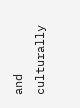and culturally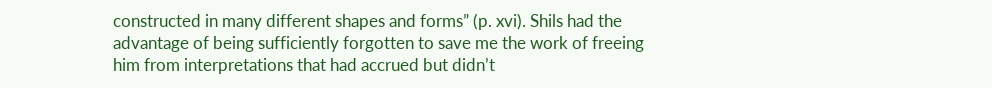constructed in many different shapes and forms” (p. xvi). Shils had the advantage of being sufficiently forgotten to save me the work of freeing him from interpretations that had accrued but didn’t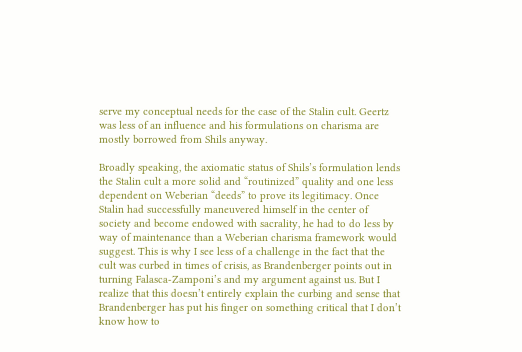serve my conceptual needs for the case of the Stalin cult. Geertz was less of an influence and his formulations on charisma are mostly borrowed from Shils anyway.

Broadly speaking, the axiomatic status of Shils’s formulation lends the Stalin cult a more solid and “routinized” quality and one less dependent on Weberian “deeds” to prove its legitimacy. Once Stalin had successfully maneuvered himself in the center of society and become endowed with sacrality, he had to do less by way of maintenance than a Weberian charisma framework would suggest. This is why I see less of a challenge in the fact that the cult was curbed in times of crisis, as Brandenberger points out in turning Falasca-Zamponi’s and my argument against us. But I realize that this doesn’t entirely explain the curbing and sense that Brandenberger has put his finger on something critical that I don’t know how to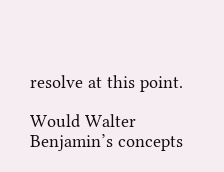resolve at this point.

Would Walter Benjamin’s concepts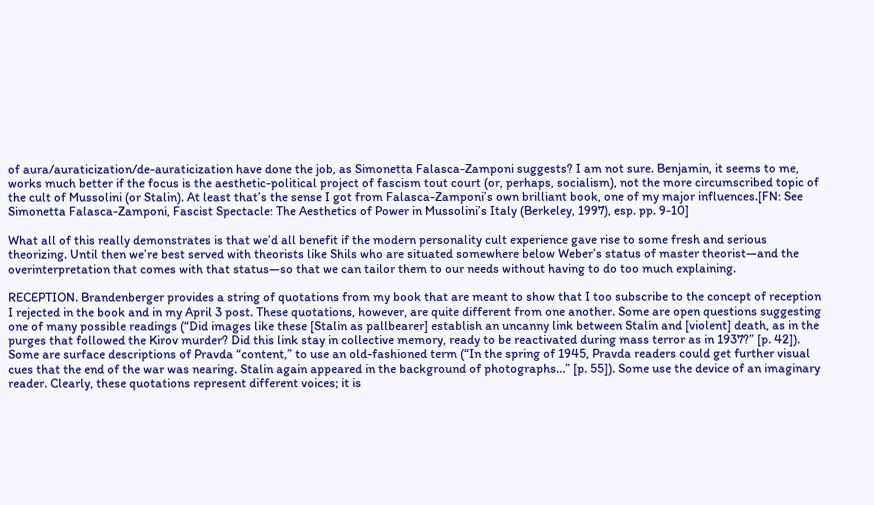of aura/auraticization/de-auraticization have done the job, as Simonetta Falasca-Zamponi suggests? I am not sure. Benjamin, it seems to me, works much better if the focus is the aesthetic-political project of fascism tout court (or, perhaps, socialism), not the more circumscribed topic of the cult of Mussolini (or Stalin). At least that’s the sense I got from Falasca-Zamponi’s own brilliant book, one of my major influences.[FN: See Simonetta Falasca-Zamponi, Fascist Spectacle: The Aesthetics of Power in Mussolini’s Italy (Berkeley, 1997), esp. pp. 9-10]

What all of this really demonstrates is that we’d all benefit if the modern personality cult experience gave rise to some fresh and serious theorizing. Until then we’re best served with theorists like Shils who are situated somewhere below Weber’s status of master theorist—and the overinterpretation that comes with that status—so that we can tailor them to our needs without having to do too much explaining.

RECEPTION. Brandenberger provides a string of quotations from my book that are meant to show that I too subscribe to the concept of reception I rejected in the book and in my April 3 post. These quotations, however, are quite different from one another. Some are open questions suggesting one of many possible readings (“Did images like these [Stalin as pallbearer] establish an uncanny link between Stalin and [violent] death, as in the purges that followed the Kirov murder? Did this link stay in collective memory, ready to be reactivated during mass terror as in 1937?” [p. 42]). Some are surface descriptions of Pravda “content,” to use an old-fashioned term (“In the spring of 1945, Pravda readers could get further visual cues that the end of the war was nearing. Stalin again appeared in the background of photographs…” [p. 55]). Some use the device of an imaginary reader. Clearly, these quotations represent different voices; it is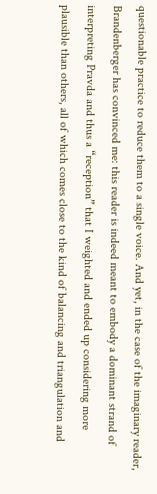questionable practice to reduce them to a single voice. And yet, in the case of the imaginary reader, Brandenberger has convinced me: this reader is indeed meant to embody a dominant strand of interpreting Pravda and thus a “reception” that I weighted and ended up considering more plausible than others, all of which comes close to the kind of balancing and triangulation and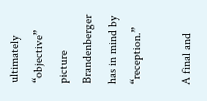ultimately “objective” picture Brandenberger has in mind by “reception.”

A final and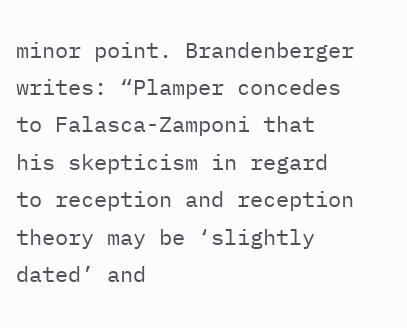minor point. Brandenberger writes: “Plamper concedes to Falasca-Zamponi that his skepticism in regard to reception and reception theory may be ‘slightly dated’ and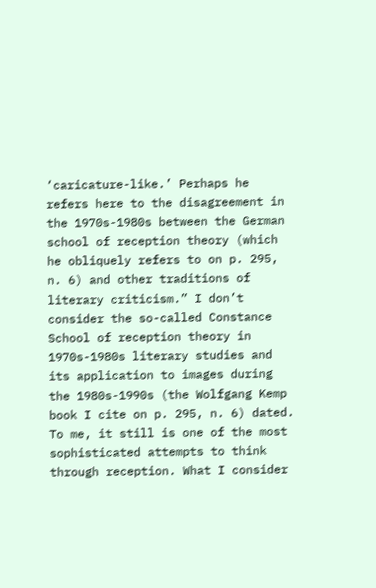‘caricature-like.’ Perhaps he refers here to the disagreement in the 1970s-1980s between the German school of reception theory (which he obliquely refers to on p. 295, n. 6) and other traditions of literary criticism.” I don’t consider the so-called Constance School of reception theory in 1970s-1980s literary studies and its application to images during the 1980s-1990s (the Wolfgang Kemp book I cite on p. 295, n. 6) dated. To me, it still is one of the most sophisticated attempts to think through reception. What I consider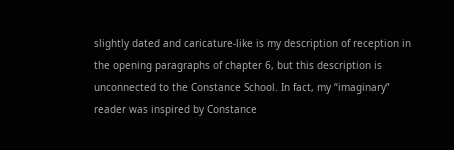slightly dated and caricature-like is my description of reception in the opening paragraphs of chapter 6, but this description is unconnected to the Constance School. In fact, my “imaginary” reader was inspired by Constance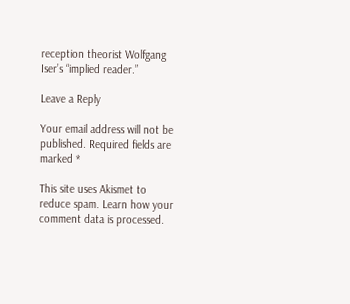reception theorist Wolfgang Iser’s “implied reader.”

Leave a Reply

Your email address will not be published. Required fields are marked *

This site uses Akismet to reduce spam. Learn how your comment data is processed.